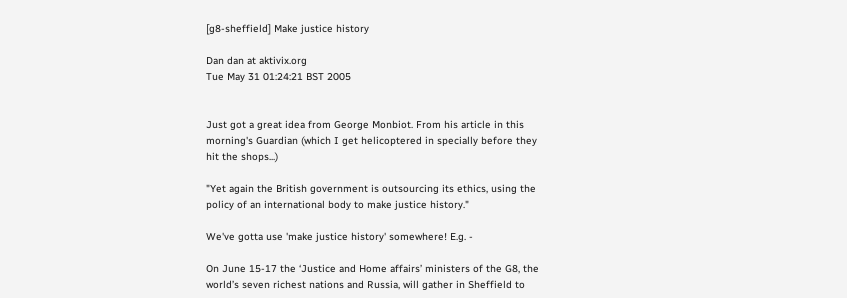[g8-sheffield] Make justice history

Dan dan at aktivix.org
Tue May 31 01:24:21 BST 2005


Just got a great idea from George Monbiot. From his article in this
morning's Guardian (which I get helicoptered in specially before they
hit the shops...)

"Yet again the British government is outsourcing its ethics, using the
policy of an international body to make justice history."

We've gotta use 'make justice history' somewhere! E.g. -

On June 15-17 the ‘Justice and Home affairs’ ministers of the G8, the
world’s seven richest nations and Russia, will gather in Sheffield to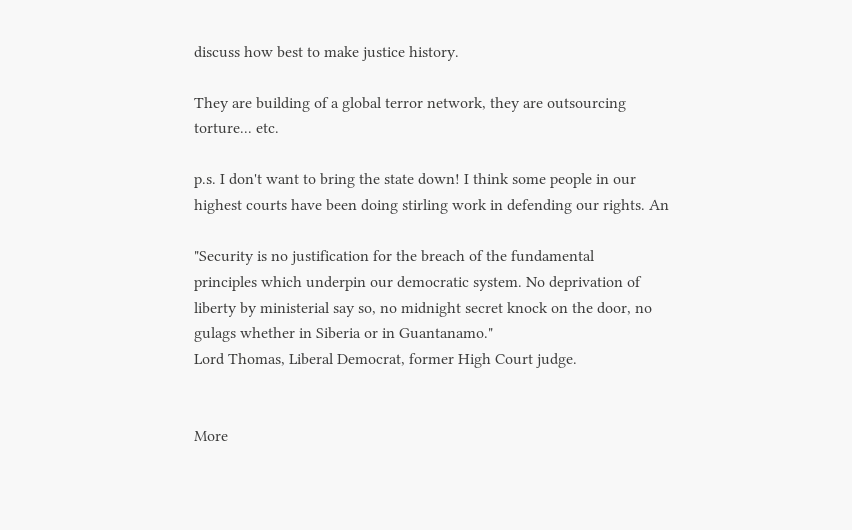discuss how best to make justice history.

They are building of a global terror network, they are outsourcing
torture... etc.

p.s. I don't want to bring the state down! I think some people in our
highest courts have been doing stirling work in defending our rights. An

"Security is no justification for the breach of the fundamental
principles which underpin our democratic system. No deprivation of
liberty by ministerial say so, no midnight secret knock on the door, no
gulags whether in Siberia or in Guantanamo."
Lord Thomas, Liberal Democrat, former High Court judge.


More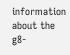information about the g8-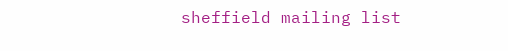sheffield mailing list